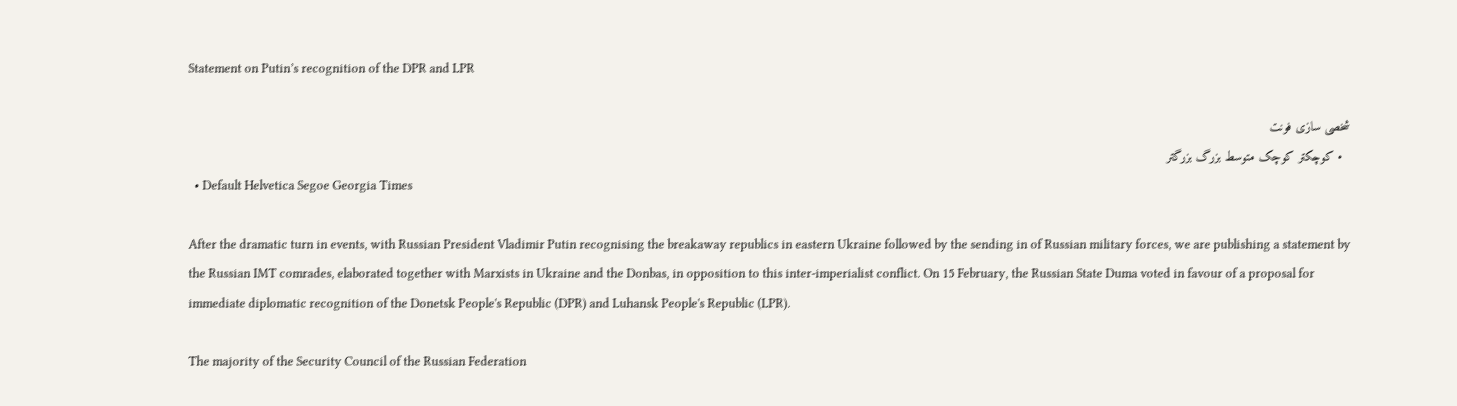Statement on Putin’s recognition of the DPR and LPR

شخصی سازی فونت
  • کوچکتر کوچک متوسط بزرگ بزرگتر
  • Default Helvetica Segoe Georgia Times

After the dramatic turn in events, with Russian President Vladimir Putin recognising the breakaway republics in eastern Ukraine followed by the sending in of Russian military forces, we are publishing a statement by the Russian IMT comrades, elaborated together with Marxists in Ukraine and the Donbas, in opposition to this inter-imperialist conflict. On 15 February, the Russian State Duma voted in favour of a proposal for immediate diplomatic recognition of the Donetsk People's Republic (DPR) and Luhansk People's Republic (LPR).

The majority of the Security Council of the Russian Federation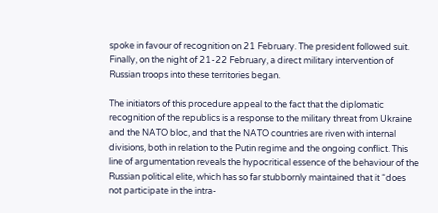spoke in favour of recognition on 21 February. The president followed suit. Finally, on the night of 21-22 February, a direct military intervention of Russian troops into these territories began.

The initiators of this procedure appeal to the fact that the diplomatic recognition of the republics is a response to the military threat from Ukraine and the NATO bloc, and that the NATO countries are riven with internal divisions, both in relation to the Putin regime and the ongoing conflict. This line of argumentation reveals the hypocritical essence of the behaviour of the Russian political elite, which has so far stubbornly maintained that it “does not participate in the intra-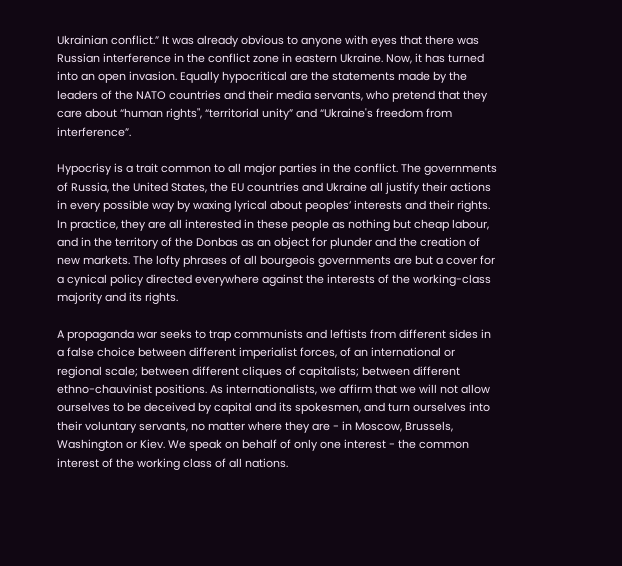Ukrainian conflict.” It was already obvious to anyone with eyes that there was Russian interference in the conflict zone in eastern Ukraine. Now, it has turned into an open invasion. Equally hypocritical are the statements made by the leaders of the NATO countries and their media servants, who pretend that they care about “human rights", “territorial unity” and “Ukraine's freedom from interference”.

Hypocrisy is a trait common to all major parties in the conflict. The governments of Russia, the United States, the EU countries and Ukraine all justify their actions in every possible way by waxing lyrical about peoples’ interests and their rights. In practice, they are all interested in these people as nothing but cheap labour, and in the territory of the Donbas as an object for plunder and the creation of new markets. The lofty phrases of all bourgeois governments are but a cover for a cynical policy directed everywhere against the interests of the working-class majority and its rights.

A propaganda war seeks to trap communists and leftists from different sides in a false choice between different imperialist forces, of an international or regional scale; between different cliques of capitalists; between different ethno-chauvinist positions. As internationalists, we affirm that we will not allow ourselves to be deceived by capital and its spokesmen, and turn ourselves into their voluntary servants, no matter where they are - in Moscow, Brussels, Washington or Kiev. We speak on behalf of only one interest - the common interest of the working class of all nations.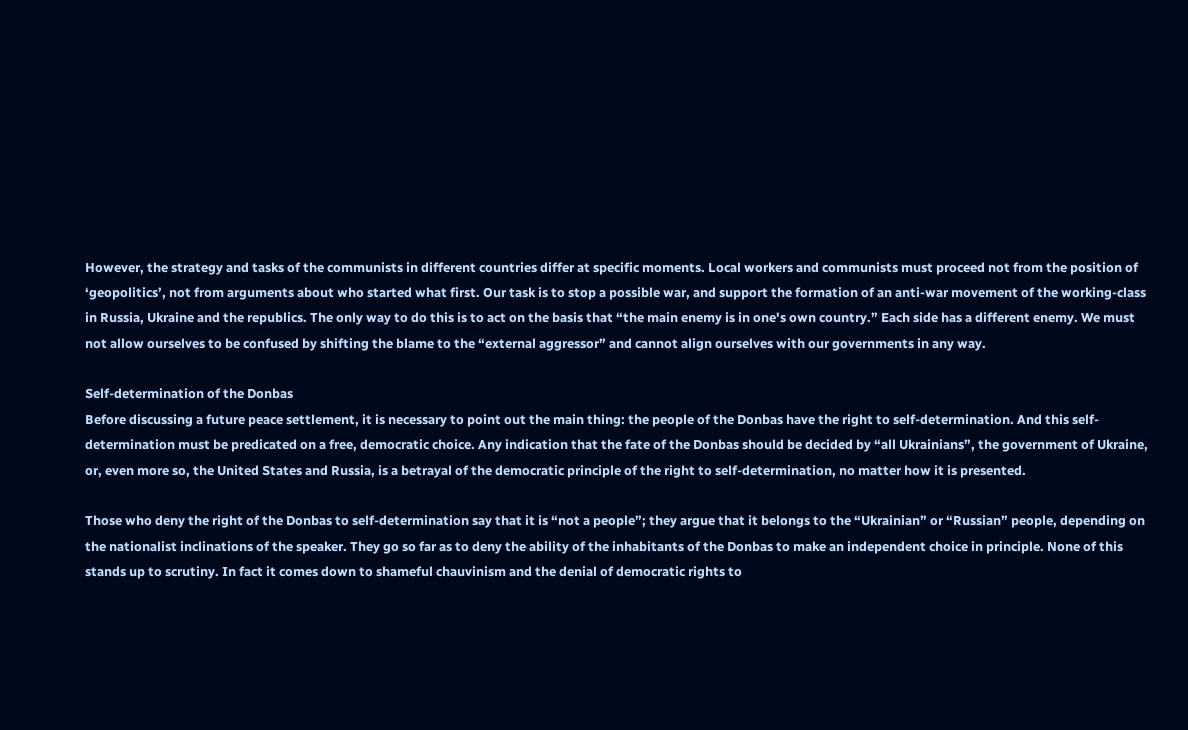However, the strategy and tasks of the communists in different countries differ at specific moments. Local workers and communists must proceed not from the position of ‘geopolitics’, not from arguments about who started what first. Our task is to stop a possible war, and support the formation of an anti-war movement of the working-class in Russia, Ukraine and the republics. The only way to do this is to act on the basis that “the main enemy is in one's own country.” Each side has a different enemy. We must not allow ourselves to be confused by shifting the blame to the “external aggressor” and cannot align ourselves with our governments in any way.

Self-determination of the Donbas
Before discussing a future peace settlement, it is necessary to point out the main thing: the people of the Donbas have the right to self-determination. And this self-determination must be predicated on a free, democratic choice. Any indication that the fate of the Donbas should be decided by “all Ukrainians”, the government of Ukraine, or, even more so, the United States and Russia, is a betrayal of the democratic principle of the right to self-determination, no matter how it is presented.

Those who deny the right of the Donbas to self-determination say that it is “not a people”; they argue that it belongs to the “Ukrainian” or “Russian” people, depending on the nationalist inclinations of the speaker. They go so far as to deny the ability of the inhabitants of the Donbas to make an independent choice in principle. None of this stands up to scrutiny. In fact it comes down to shameful chauvinism and the denial of democratic rights to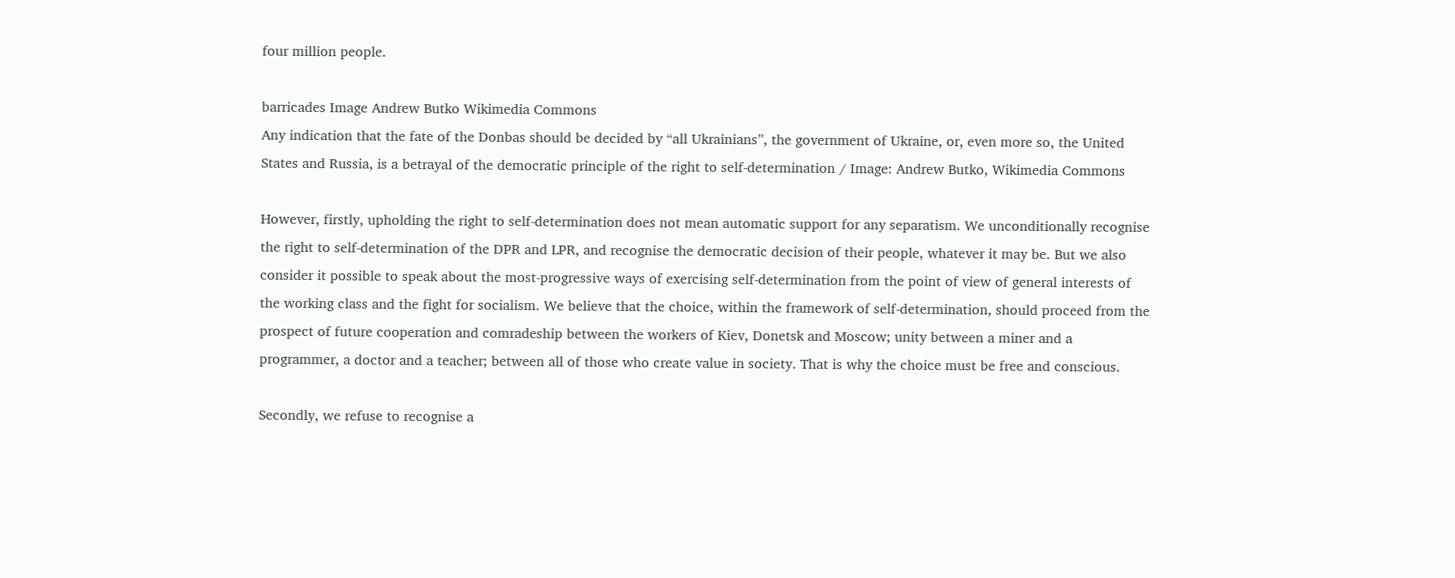four million people.

barricades Image Andrew Butko Wikimedia Commons
Any indication that the fate of the Donbas should be decided by “all Ukrainians”, the government of Ukraine, or, even more so, the United States and Russia, is a betrayal of the democratic principle of the right to self-determination / Image: Andrew Butko, Wikimedia Commons

However, firstly, upholding the right to self-determination does not mean automatic support for any separatism. We unconditionally recognise the right to self-determination of the DPR and LPR, and recognise the democratic decision of their people, whatever it may be. But we also consider it possible to speak about the most-progressive ways of exercising self-determination from the point of view of general interests of the working class and the fight for socialism. We believe that the choice, within the framework of self-determination, should proceed from the prospect of future cooperation and comradeship between the workers of Kiev, Donetsk and Moscow; unity between a miner and a programmer, a doctor and a teacher; between all of those who create value in society. That is why the choice must be free and conscious.

Secondly, we refuse to recognise a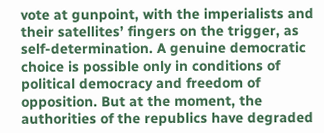vote at gunpoint, with the imperialists and their satellites’ fingers on the trigger, as self-determination. A genuine democratic choice is possible only in conditions of political democracy and freedom of opposition. But at the moment, the authorities of the republics have degraded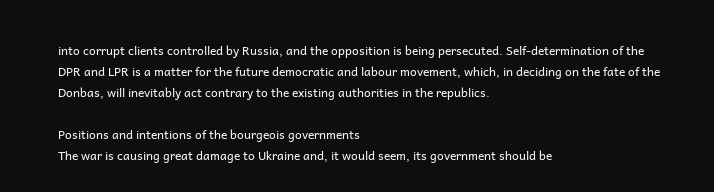into corrupt clients controlled by Russia, and the opposition is being persecuted. Self-determination of the DPR and LPR is a matter for the future democratic and labour movement, which, in deciding on the fate of the Donbas, will inevitably act contrary to the existing authorities in the republics.

Positions and intentions of the bourgeois governments
The war is causing great damage to Ukraine and, it would seem, its government should be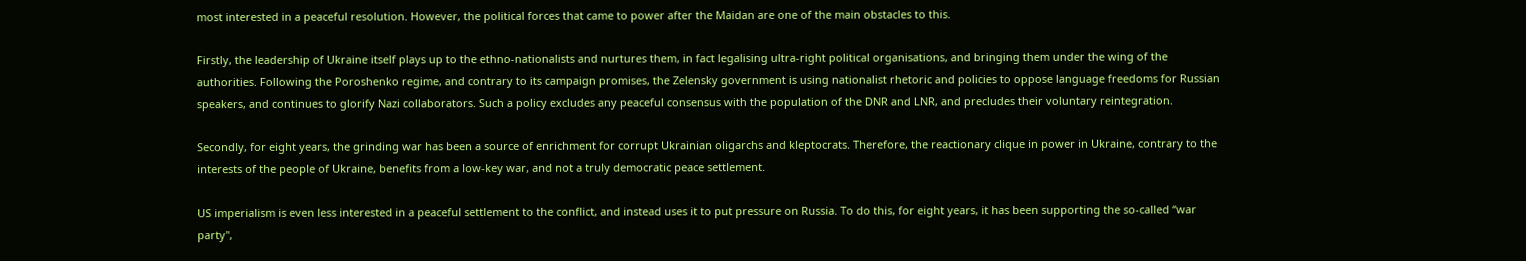most interested in a peaceful resolution. However, the political forces that came to power after the Maidan are one of the main obstacles to this.

Firstly, the leadership of Ukraine itself plays up to the ethno-nationalists and nurtures them, in fact legalising ultra-right political organisations, and bringing them under the wing of the authorities. Following the Poroshenko regime, and contrary to its campaign promises, the Zelensky government is using nationalist rhetoric and policies to oppose language freedoms for Russian speakers, and continues to glorify Nazi collaborators. Such a policy excludes any peaceful consensus with the population of the DNR and LNR, and precludes their voluntary reintegration.

Secondly, for eight years, the grinding war has been a source of enrichment for corrupt Ukrainian oligarchs and kleptocrats. Therefore, the reactionary clique in power in Ukraine, contrary to the interests of the people of Ukraine, benefits from a low-key war, and not a truly democratic peace settlement.

US imperialism is even less interested in a peaceful settlement to the conflict, and instead uses it to put pressure on Russia. To do this, for eight years, it has been supporting the so-called “war party",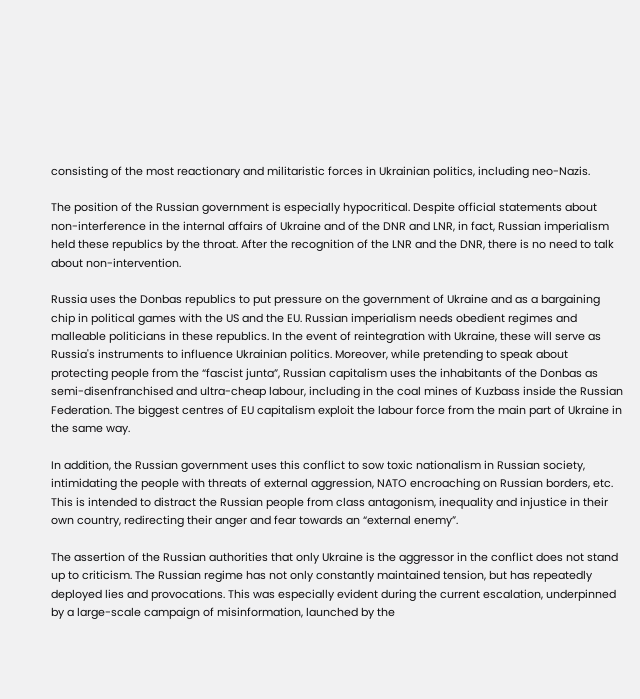consisting of the most reactionary and militaristic forces in Ukrainian politics, including neo-Nazis.

The position of the Russian government is especially hypocritical. Despite official statements about non-interference in the internal affairs of Ukraine and of the DNR and LNR, in fact, Russian imperialism held these republics by the throat. After the recognition of the LNR and the DNR, there is no need to talk about non-intervention.

Russia uses the Donbas republics to put pressure on the government of Ukraine and as a bargaining chip in political games with the US and the EU. Russian imperialism needs obedient regimes and malleable politicians in these republics. In the event of reintegration with Ukraine, these will serve as Russia's instruments to influence Ukrainian politics. Moreover, while pretending to speak about protecting people from the “fascist junta”, Russian capitalism uses the inhabitants of the Donbas as semi-disenfranchised and ultra-cheap labour, including in the coal mines of Kuzbass inside the Russian Federation. The biggest centres of EU capitalism exploit the labour force from the main part of Ukraine in the same way.

In addition, the Russian government uses this conflict to sow toxic nationalism in Russian society, intimidating the people with threats of external aggression, NATO encroaching on Russian borders, etc. This is intended to distract the Russian people from class antagonism, inequality and injustice in their own country, redirecting their anger and fear towards an “external enemy”.

The assertion of the Russian authorities that only Ukraine is the aggressor in the conflict does not stand up to criticism. The Russian regime has not only constantly maintained tension, but has repeatedly deployed lies and provocations. This was especially evident during the current escalation, underpinned by a large-scale campaign of misinformation, launched by the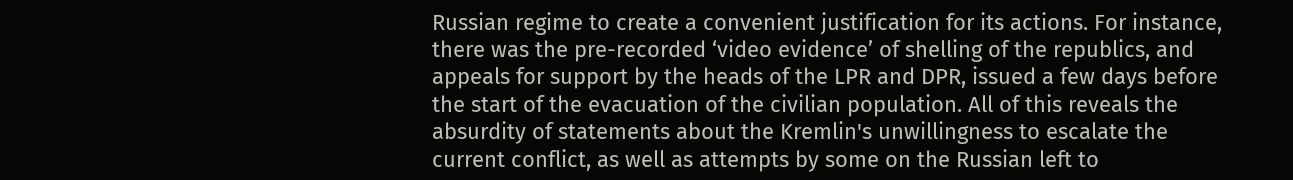Russian regime to create a convenient justification for its actions. For instance, there was the pre-recorded ‘video evidence’ of shelling of the republics, and appeals for support by the heads of the LPR and DPR, issued a few days before the start of the evacuation of the civilian population. All of this reveals the absurdity of statements about the Kremlin's unwillingness to escalate the current conflict, as well as attempts by some on the Russian left to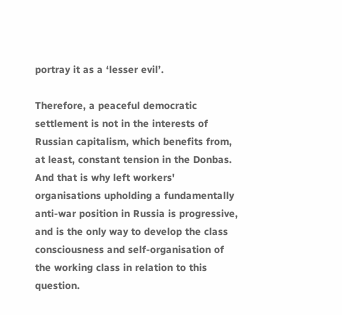portray it as a ‘lesser evil’.

Therefore, a peaceful democratic settlement is not in the interests of Russian capitalism, which benefits from, at least, constant tension in the Donbas. And that is why left workers' organisations upholding a fundamentally anti-war position in Russia is progressive, and is the only way to develop the class consciousness and self-organisation of the working class in relation to this question.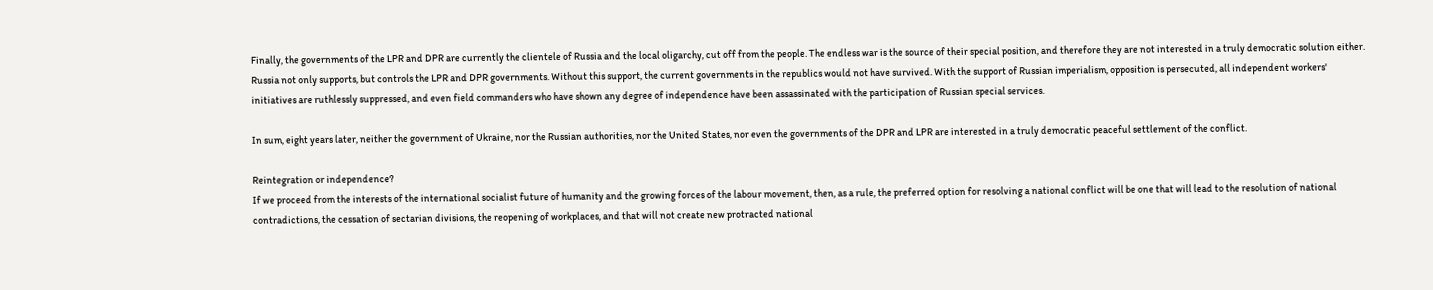Finally, the governments of the LPR and DPR are currently the clientele of Russia and the local oligarchy, cut off from the people. The endless war is the source of their special position, and therefore they are not interested in a truly democratic solution either. Russia not only supports, but controls the LPR and DPR governments. Without this support, the current governments in the republics would not have survived. With the support of Russian imperialism, opposition is persecuted, all independent workers' initiatives are ruthlessly suppressed, and even field commanders who have shown any degree of independence have been assassinated with the participation of Russian special services.

In sum, eight years later, neither the government of Ukraine, nor the Russian authorities, nor the United States, nor even the governments of the DPR and LPR are interested in a truly democratic peaceful settlement of the conflict.

Reintegration or independence?
If we proceed from the interests of the international socialist future of humanity and the growing forces of the labour movement, then, as a rule, the preferred option for resolving a national conflict will be one that will lead to the resolution of national contradictions, the cessation of sectarian divisions, the reopening of workplaces, and that will not create new protracted national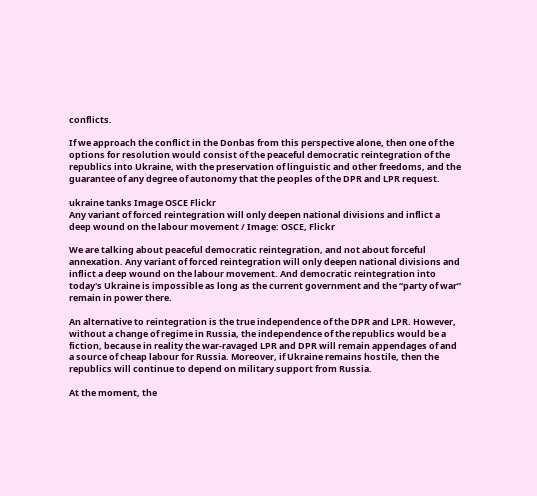conflicts.

If we approach the conflict in the Donbas from this perspective alone, then one of the options for resolution would consist of the peaceful democratic reintegration of the republics into Ukraine, with the preservation of linguistic and other freedoms, and the guarantee of any degree of autonomy that the peoples of the DPR and LPR request.

ukraine tanks Image OSCE Flickr
Any variant of forced reintegration will only deepen national divisions and inflict a deep wound on the labour movement / Image: OSCE, Flickr

We are talking about peaceful democratic reintegration, and not about forceful annexation. Any variant of forced reintegration will only deepen national divisions and inflict a deep wound on the labour movement. And democratic reintegration into today's Ukraine is impossible as long as the current government and the “party of war” remain in power there.

An alternative to reintegration is the true independence of the DPR and LPR. However, without a change of regime in Russia, the independence of the republics would be a fiction, because in reality the war-ravaged LPR and DPR will remain appendages of and a source of cheap labour for Russia. Moreover, if Ukraine remains hostile, then the republics will continue to depend on military support from Russia.

At the moment, the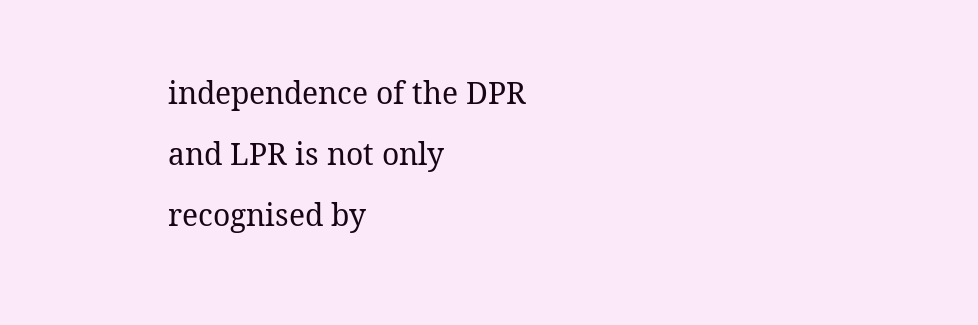independence of the DPR and LPR is not only recognised by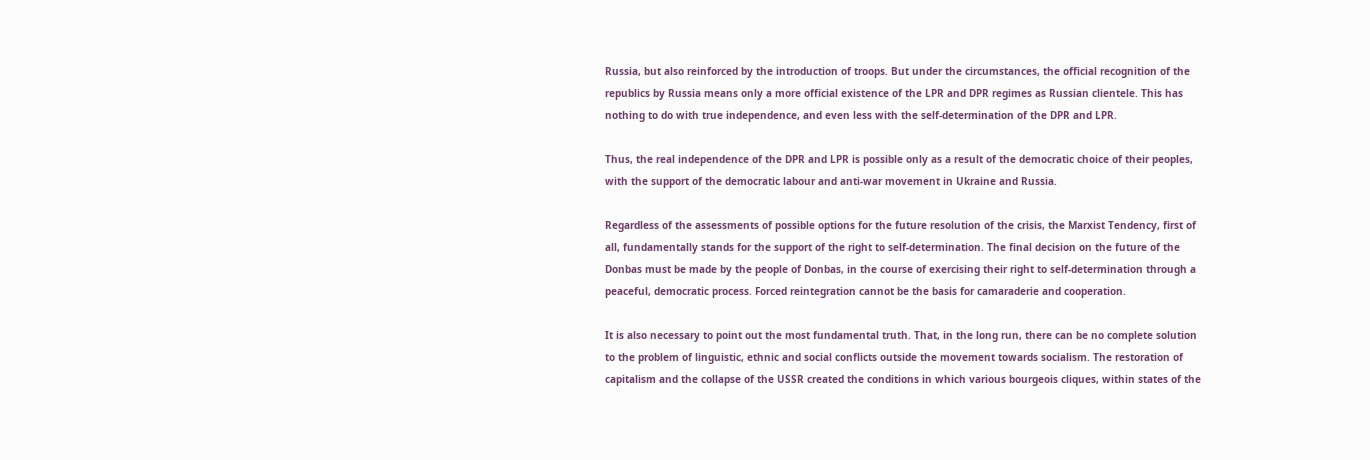Russia, but also reinforced by the introduction of troops. But under the circumstances, the official recognition of the republics by Russia means only a more official existence of the LPR and DPR regimes as Russian clientele. This has nothing to do with true independence, and even less with the self-determination of the DPR and LPR.

Thus, the real independence of the DPR and LPR is possible only as a result of the democratic choice of their peoples, with the support of the democratic labour and anti-war movement in Ukraine and Russia.

Regardless of the assessments of possible options for the future resolution of the crisis, the Marxist Tendency, first of all, fundamentally stands for the support of the right to self-determination. The final decision on the future of the Donbas must be made by the people of Donbas, in the course of exercising their right to self-determination through a peaceful, democratic process. Forced reintegration cannot be the basis for camaraderie and cooperation.

It is also necessary to point out the most fundamental truth. That, in the long run, there can be no complete solution to the problem of linguistic, ethnic and social conflicts outside the movement towards socialism. The restoration of capitalism and the collapse of the USSR created the conditions in which various bourgeois cliques, within states of the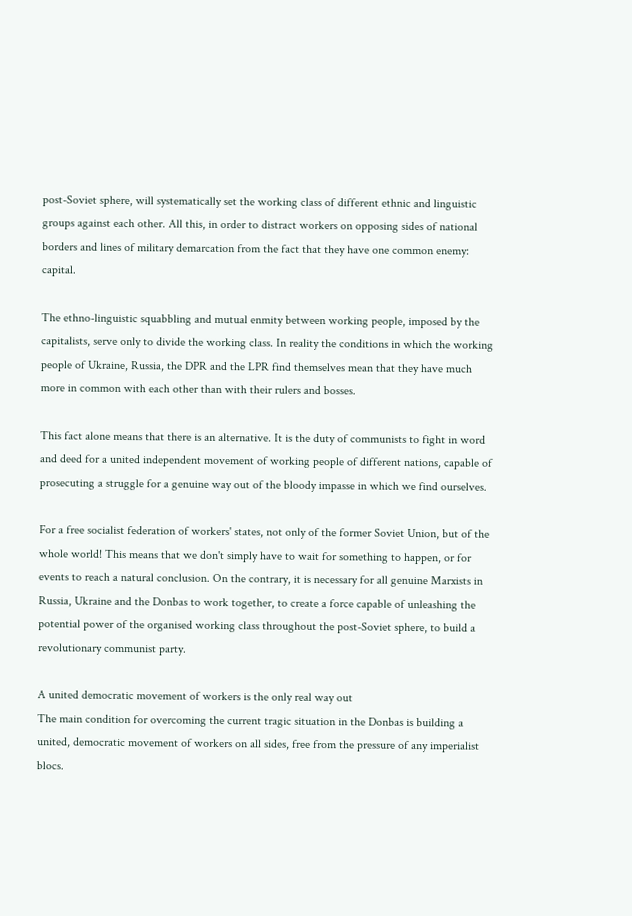post-Soviet sphere, will systematically set the working class of different ethnic and linguistic groups against each other. All this, in order to distract workers on opposing sides of national borders and lines of military demarcation from the fact that they have one common enemy: capital.

The ethno-linguistic squabbling and mutual enmity between working people, imposed by the capitalists, serve only to divide the working class. In reality the conditions in which the working people of Ukraine, Russia, the DPR and the LPR find themselves mean that they have much more in common with each other than with their rulers and bosses.

This fact alone means that there is an alternative. It is the duty of communists to fight in word and deed for a united independent movement of working people of different nations, capable of prosecuting a struggle for a genuine way out of the bloody impasse in which we find ourselves.

For a free socialist federation of workers' states, not only of the former Soviet Union, but of the whole world! This means that we don't simply have to wait for something to happen, or for events to reach a natural conclusion. On the contrary, it is necessary for all genuine Marxists in Russia, Ukraine and the Donbas to work together, to create a force capable of unleashing the potential power of the organised working class throughout the post-Soviet sphere, to build a revolutionary communist party.

A united democratic movement of workers is the only real way out
The main condition for overcoming the current tragic situation in the Donbas is building a united, democratic movement of workers on all sides, free from the pressure of any imperialist blocs.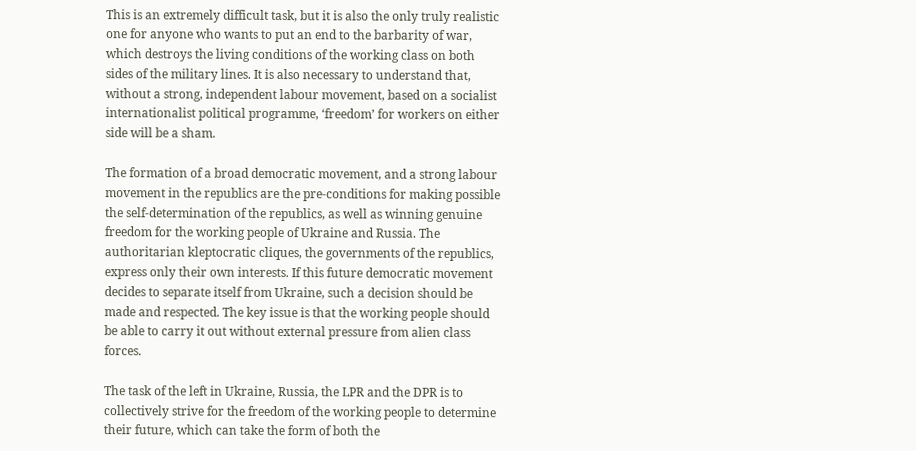This is an extremely difficult task, but it is also the only truly realistic one for anyone who wants to put an end to the barbarity of war, which destroys the living conditions of the working class on both sides of the military lines. It is also necessary to understand that, without a strong, independent labour movement, based on a socialist internationalist political programme, ‘freedom’ for workers on either side will be a sham.

The formation of a broad democratic movement, and a strong labour movement in the republics are the pre-conditions for making possible the self-determination of the republics, as well as winning genuine freedom for the working people of Ukraine and Russia. The authoritarian kleptocratic cliques, the governments of the republics, express only their own interests. If this future democratic movement decides to separate itself from Ukraine, such a decision should be made and respected. The key issue is that the working people should be able to carry it out without external pressure from alien class forces.

The task of the left in Ukraine, Russia, the LPR and the DPR is to collectively strive for the freedom of the working people to determine their future, which can take the form of both the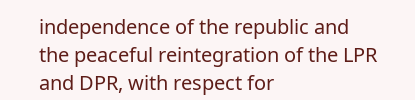independence of the republic and the peaceful reintegration of the LPR and DPR, with respect for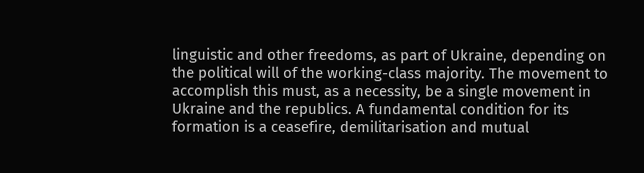linguistic and other freedoms, as part of Ukraine, depending on the political will of the working-class majority. The movement to accomplish this must, as a necessity, be a single movement in Ukraine and the republics. A fundamental condition for its formation is a ceasefire, demilitarisation and mutual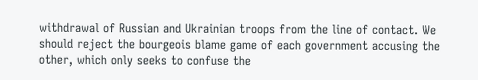withdrawal of Russian and Ukrainian troops from the line of contact. We should reject the bourgeois blame game of each government accusing the other, which only seeks to confuse the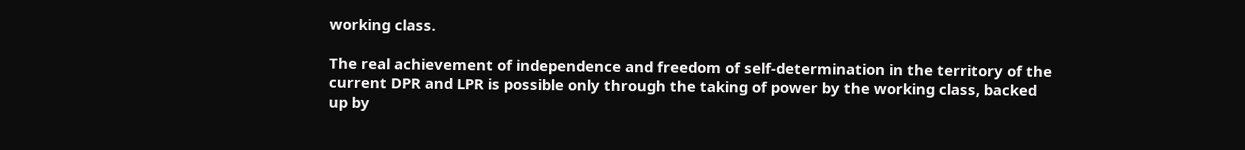working class.

The real achievement of independence and freedom of self-determination in the territory of the current DPR and LPR is possible only through the taking of power by the working class, backed up by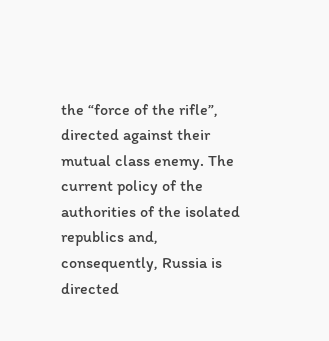the “force of the rifle”, directed against their mutual class enemy. The current policy of the authorities of the isolated republics and, consequently, Russia is directed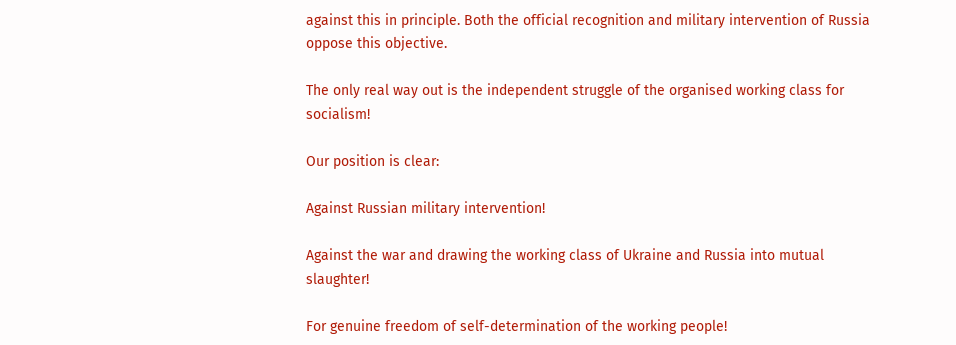against this in principle. Both the official recognition and military intervention of Russia oppose this objective.

The only real way out is the independent struggle of the organised working class for socialism!

Our position is clear:

Against Russian military intervention!

Against the war and drawing the working class of Ukraine and Russia into mutual slaughter!

For genuine freedom of self-determination of the working people!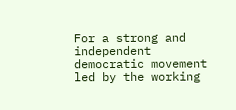For a strong and independent democratic movement led by the working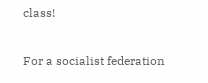class!

For a socialist federation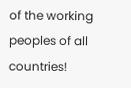of the working peoples of all countries!